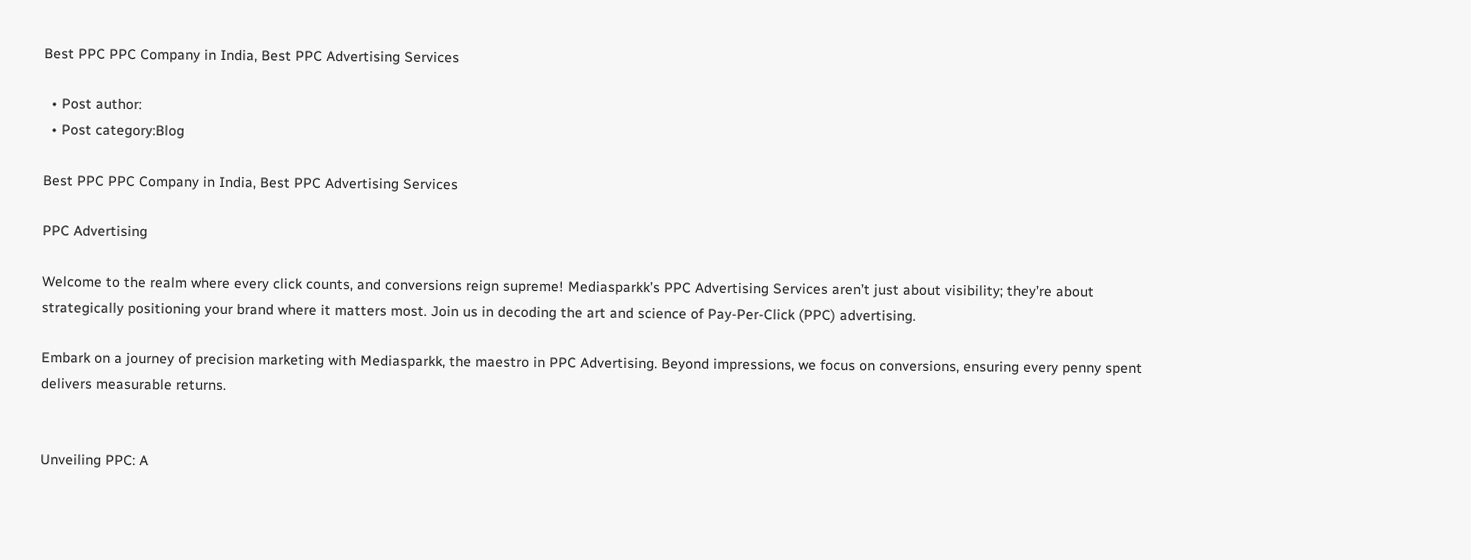Best PPC PPC Company in India, Best PPC Advertising Services

  • Post author:
  • Post category:Blog

Best PPC PPC Company in India, Best PPC Advertising Services

PPC Advertising

Welcome to the realm where every click counts, and conversions reign supreme! Mediasparkk’s PPC Advertising Services aren’t just about visibility; they’re about strategically positioning your brand where it matters most. Join us in decoding the art and science of Pay-Per-Click (PPC) advertising.

Embark on a journey of precision marketing with Mediasparkk, the maestro in PPC Advertising. Beyond impressions, we focus on conversions, ensuring every penny spent delivers measurable returns.


Unveiling PPC: A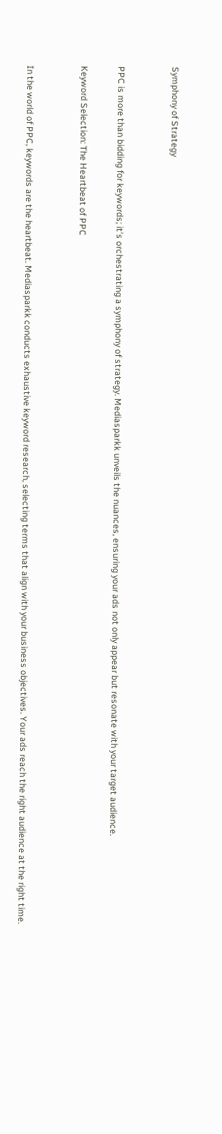Symphony of Strategy


PPC is more than bidding for keywords; it’s orchestrating a symphony of strategy. Mediasparkk unveils the nuances, ensuring your ads not only appear but resonate with your target audience.

Keyword Selection: The Heartbeat of PPC


In the world of PPC, keywords are the heartbeat. Mediasparkk conducts exhaustive keyword research, selecting terms that align with your business objectives. Your ads reach the right audience at the right time.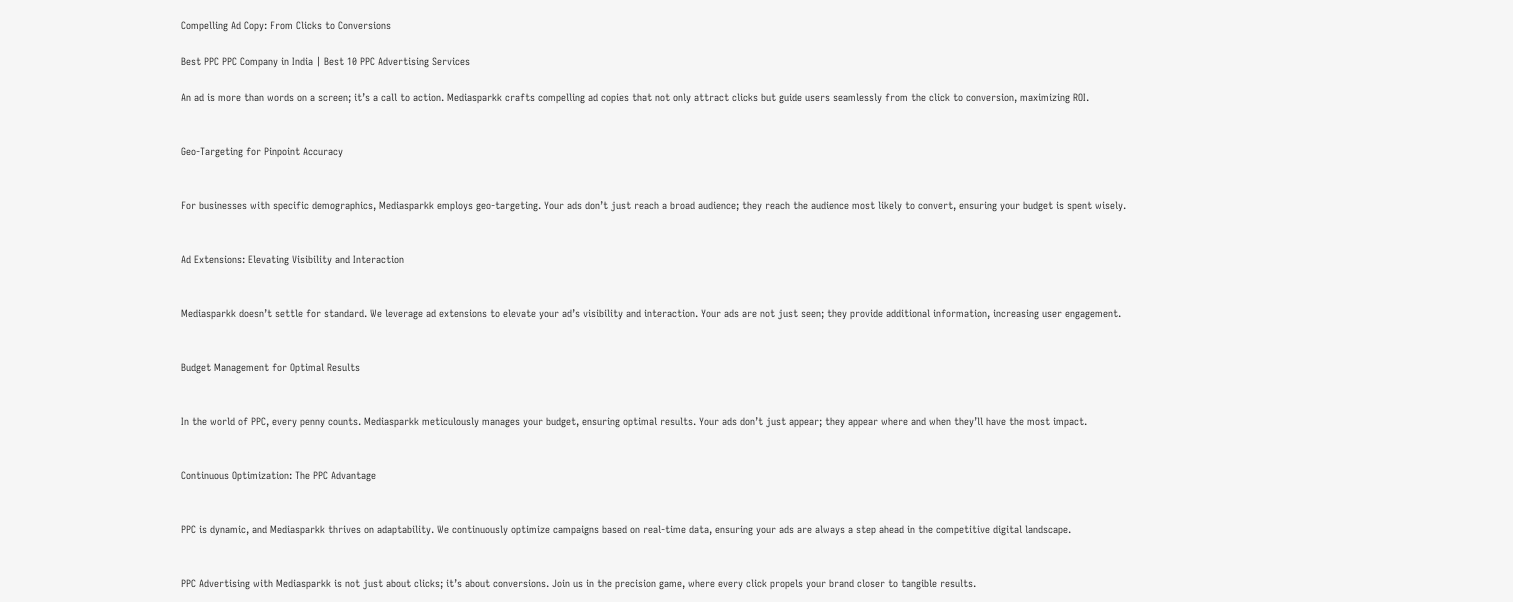Compelling Ad Copy: From Clicks to Conversions

Best PPC PPC Company in India | Best 10 PPC Advertising Services

An ad is more than words on a screen; it’s a call to action. Mediasparkk crafts compelling ad copies that not only attract clicks but guide users seamlessly from the click to conversion, maximizing ROI.


Geo-Targeting for Pinpoint Accuracy


For businesses with specific demographics, Mediasparkk employs geo-targeting. Your ads don’t just reach a broad audience; they reach the audience most likely to convert, ensuring your budget is spent wisely.


Ad Extensions: Elevating Visibility and Interaction


Mediasparkk doesn’t settle for standard. We leverage ad extensions to elevate your ad’s visibility and interaction. Your ads are not just seen; they provide additional information, increasing user engagement.


Budget Management for Optimal Results


In the world of PPC, every penny counts. Mediasparkk meticulously manages your budget, ensuring optimal results. Your ads don’t just appear; they appear where and when they’ll have the most impact.


Continuous Optimization: The PPC Advantage


PPC is dynamic, and Mediasparkk thrives on adaptability. We continuously optimize campaigns based on real-time data, ensuring your ads are always a step ahead in the competitive digital landscape.


PPC Advertising with Mediasparkk is not just about clicks; it’s about conversions. Join us in the precision game, where every click propels your brand closer to tangible results.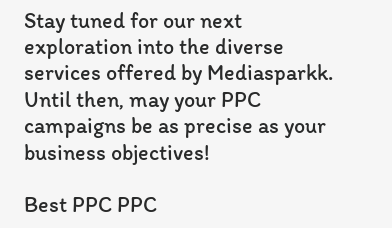Stay tuned for our next exploration into the diverse services offered by Mediasparkk. Until then, may your PPC campaigns be as precise as your business objectives!

Best PPC PPC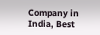Company in India, Best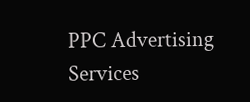PPC Advertising Services